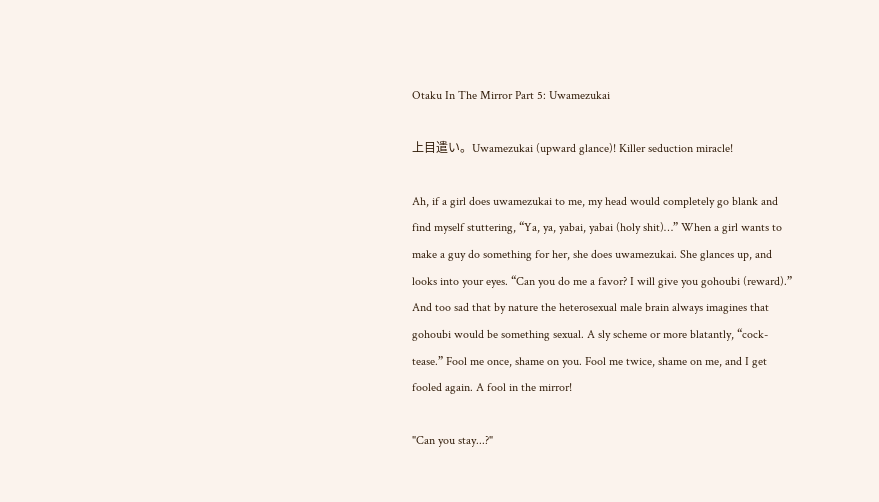Otaku In The Mirror Part 5: Uwamezukai

上目遣い。Uwamezukai (upward glance)! Killer seduction miracle!

Ah, if a girl does uwamezukai to me, my head would completely go blank and find myself stuttering, “Ya, ya, yabai, yabai (holy shit)…” When a girl wants to make a guy do something for her, she does uwamezukai. She glances up, and looks into your eyes. “Can you do me a favor? I will give you gohoubi (reward).” And too sad that by nature the heterosexual male brain always imagines that gohoubi would be something sexual. A sly scheme or more blatantly, “cock-tease.” Fool me once, shame on you. Fool me twice, shame on me, and I get fooled again. A fool in the mirror!

"Can you stay...?"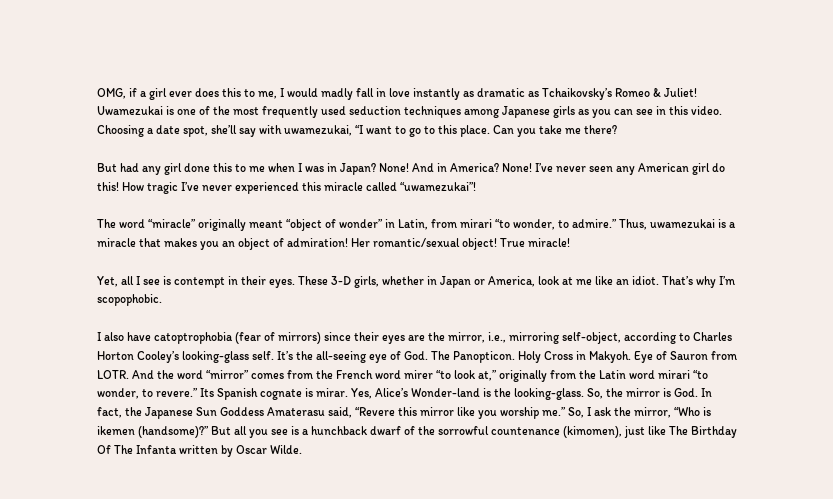OMG, if a girl ever does this to me, I would madly fall in love instantly as dramatic as Tchaikovsky’s Romeo & Juliet! Uwamezukai is one of the most frequently used seduction techniques among Japanese girls as you can see in this video. Choosing a date spot, she’ll say with uwamezukai, “I want to go to this place. Can you take me there?

But had any girl done this to me when I was in Japan? None! And in America? None! I’ve never seen any American girl do this! How tragic I’ve never experienced this miracle called “uwamezukai”!

The word “miracle” originally meant “object of wonder” in Latin, from mirari “to wonder, to admire.” Thus, uwamezukai is a miracle that makes you an object of admiration! Her romantic/sexual object! True miracle!

Yet, all I see is contempt in their eyes. These 3-D girls, whether in Japan or America, look at me like an idiot. That’s why I’m scopophobic.

I also have catoptrophobia (fear of mirrors) since their eyes are the mirror, i.e., mirroring self-object, according to Charles Horton Cooley’s looking-glass self. It’s the all-seeing eye of God. The Panopticon. Holy Cross in Makyoh. Eye of Sauron from LOTR. And the word “mirror” comes from the French word mirer “to look at,” originally from the Latin word mirari “to wonder, to revere.” Its Spanish cognate is mirar. Yes, Alice’s Wonder-land is the looking-glass. So, the mirror is God. In fact, the Japanese Sun Goddess Amaterasu said, “Revere this mirror like you worship me.” So, I ask the mirror, “Who is ikemen (handsome)?” But all you see is a hunchback dwarf of the sorrowful countenance (kimomen), just like The Birthday Of The Infanta written by Oscar Wilde.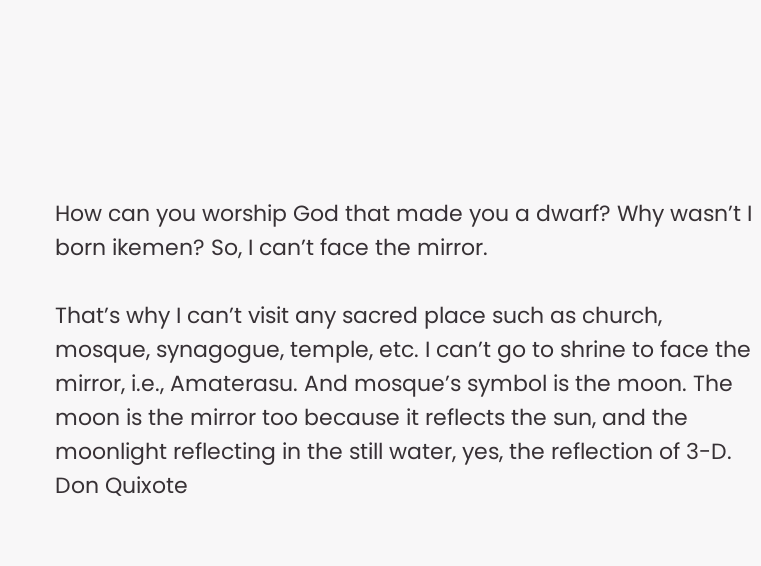How can you worship God that made you a dwarf? Why wasn’t I born ikemen? So, I can’t face the mirror.

That’s why I can’t visit any sacred place such as church, mosque, synagogue, temple, etc. I can’t go to shrine to face the mirror, i.e., Amaterasu. And mosque’s symbol is the moon. The moon is the mirror too because it reflects the sun, and the moonlight reflecting in the still water, yes, the reflection of 3-D. Don Quixote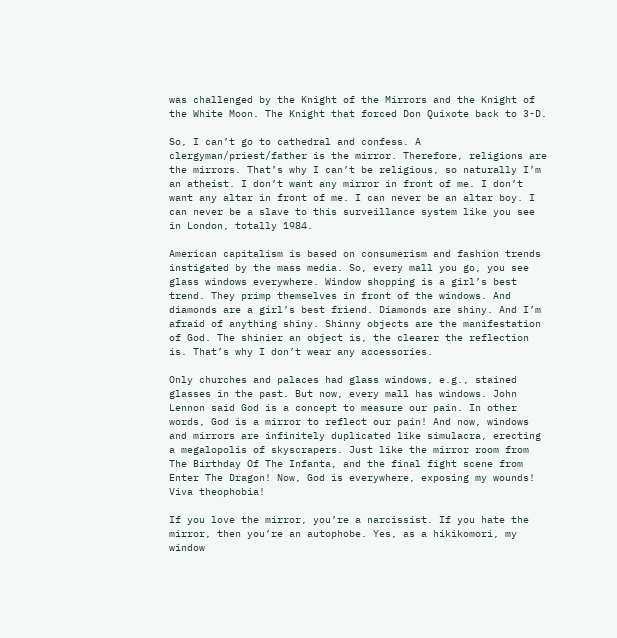was challenged by the Knight of the Mirrors and the Knight of the White Moon. The Knight that forced Don Quixote back to 3-D.

So, I can’t go to cathedral and confess. A clergyman/priest/father is the mirror. Therefore, religions are the mirrors. That’s why I can’t be religious, so naturally I’m an atheist. I don’t want any mirror in front of me. I don’t want any altar in front of me. I can never be an altar boy. I can never be a slave to this surveillance system like you see in London, totally 1984.

American capitalism is based on consumerism and fashion trends instigated by the mass media. So, every mall you go, you see glass windows everywhere. Window shopping is a girl’s best trend. They primp themselves in front of the windows. And diamonds are a girl’s best friend. Diamonds are shiny. And I’m afraid of anything shiny. Shinny objects are the manifestation of God. The shinier an object is, the clearer the reflection is. That’s why I don’t wear any accessories.

Only churches and palaces had glass windows, e.g., stained glasses in the past. But now, every mall has windows. John Lennon said God is a concept to measure our pain. In other words, God is a mirror to reflect our pain! And now, windows and mirrors are infinitely duplicated like simulacra, erecting a megalopolis of skyscrapers. Just like the mirror room from The Birthday Of The Infanta, and the final fight scene from Enter The Dragon! Now, God is everywhere, exposing my wounds! Viva theophobia!

If you love the mirror, you’re a narcissist. If you hate the mirror, then you’re an autophobe. Yes, as a hikikomori, my window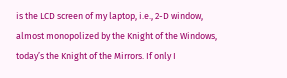is the LCD screen of my laptop, i.e., 2-D window, almost monopolized by the Knight of the Windows, today’s the Knight of the Mirrors. If only I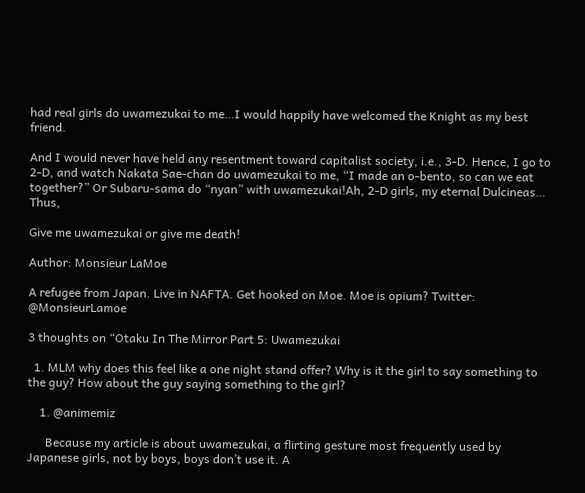had real girls do uwamezukai to me…I would happily have welcomed the Knight as my best friend.

And I would never have held any resentment toward capitalist society, i.e., 3-D. Hence, I go to 2-D, and watch Nakata Sae-chan do uwamezukai to me, “I made an o-bento, so can we eat together?” Or Subaru-sama do “nyan” with uwamezukai!Ah, 2-D girls, my eternal Dulcineas… Thus,

Give me uwamezukai or give me death!

Author: Monsieur LaMoe

A refugee from Japan. Live in NAFTA. Get hooked on Moe. Moe is opium? Twitter: @MonsieurLamoe

3 thoughts on “Otaku In The Mirror Part 5: Uwamezukai

  1. MLM why does this feel like a one night stand offer? Why is it the girl to say something to the guy? How about the guy saying something to the girl?

    1. @animemiz

      Because my article is about uwamezukai, a flirting gesture most frequently used by Japanese girls, not by boys, boys don’t use it. A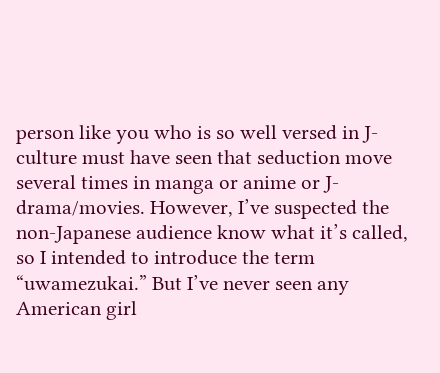person like you who is so well versed in J-culture must have seen that seduction move several times in manga or anime or J-drama/movies. However, I’ve suspected the non-Japanese audience know what it’s called, so I intended to introduce the term “uwamezukai.” But I’ve never seen any American girl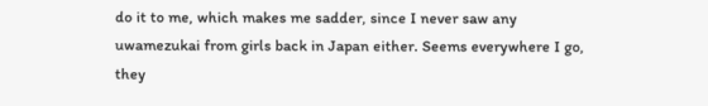do it to me, which makes me sadder, since I never saw any uwamezukai from girls back in Japan either. Seems everywhere I go, they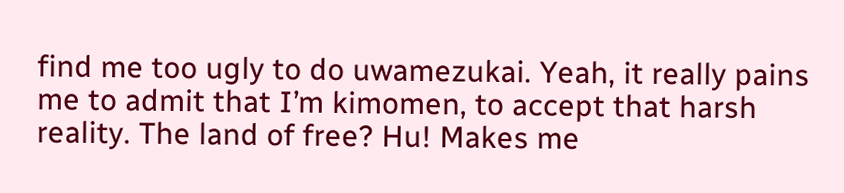find me too ugly to do uwamezukai. Yeah, it really pains me to admit that I’m kimomen, to accept that harsh reality. The land of free? Hu! Makes me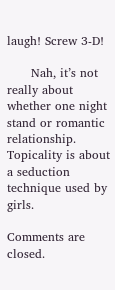laugh! Screw 3-D!

      Nah, it’s not really about whether one night stand or romantic relationship. Topicality is about a seduction technique used by girls.

Comments are closed.